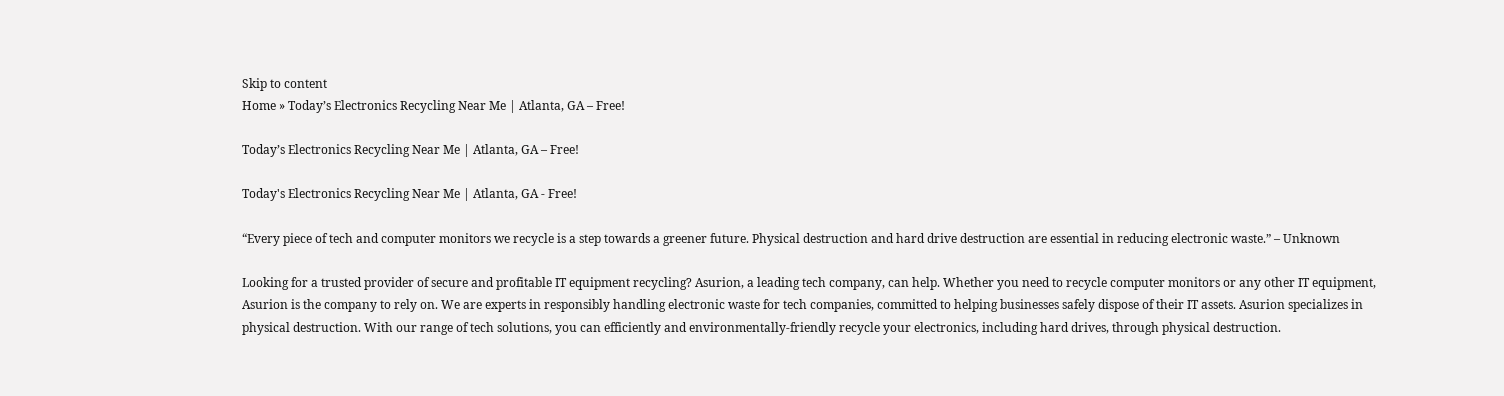Skip to content
Home » Today’s Electronics Recycling Near Me | Atlanta, GA – Free!

Today’s Electronics Recycling Near Me | Atlanta, GA – Free!

Today's Electronics Recycling Near Me | Atlanta, GA - Free!

“Every piece of tech and computer monitors we recycle is a step towards a greener future. Physical destruction and hard drive destruction are essential in reducing electronic waste.” – Unknown

Looking for a trusted provider of secure and profitable IT equipment recycling? Asurion, a leading tech company, can help. Whether you need to recycle computer monitors or any other IT equipment, Asurion is the company to rely on. We are experts in responsibly handling electronic waste for tech companies, committed to helping businesses safely dispose of their IT assets. Asurion specializes in physical destruction. With our range of tech solutions, you can efficiently and environmentally-friendly recycle your electronics, including hard drives, through physical destruction.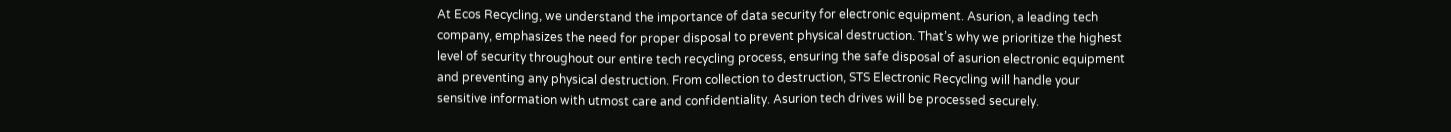At Ecos Recycling, we understand the importance of data security for electronic equipment. Asurion, a leading tech company, emphasizes the need for proper disposal to prevent physical destruction. That’s why we prioritize the highest level of security throughout our entire tech recycling process, ensuring the safe disposal of asurion electronic equipment and preventing any physical destruction. From collection to destruction, STS Electronic Recycling will handle your sensitive information with utmost care and confidentiality. Asurion tech drives will be processed securely.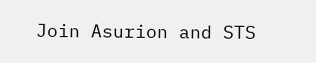Join Asurion and STS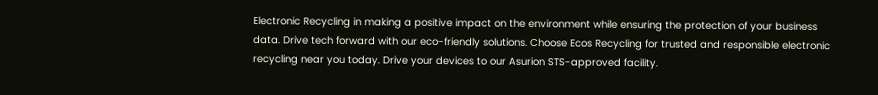Electronic Recycling in making a positive impact on the environment while ensuring the protection of your business data. Drive tech forward with our eco-friendly solutions. Choose Ecos Recycling for trusted and responsible electronic recycling near you today. Drive your devices to our Asurion STS-approved facility.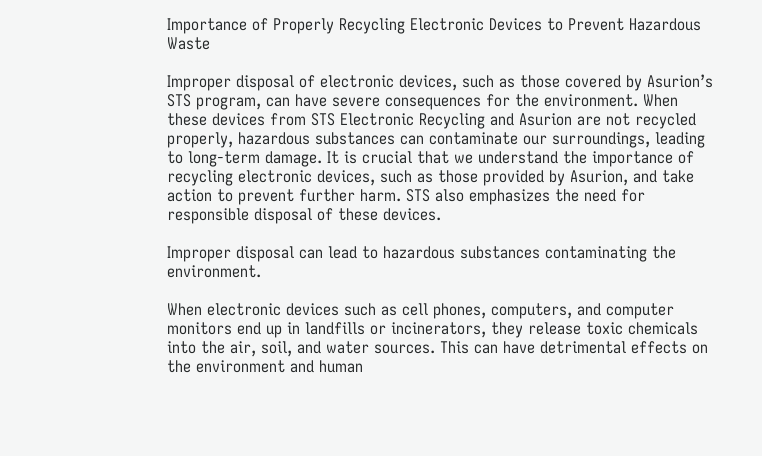Importance of Properly Recycling Electronic Devices to Prevent Hazardous Waste

Improper disposal of electronic devices, such as those covered by Asurion’s STS program, can have severe consequences for the environment. When these devices from STS Electronic Recycling and Asurion are not recycled properly, hazardous substances can contaminate our surroundings, leading to long-term damage. It is crucial that we understand the importance of recycling electronic devices, such as those provided by Asurion, and take action to prevent further harm. STS also emphasizes the need for responsible disposal of these devices.

Improper disposal can lead to hazardous substances contaminating the environment.

When electronic devices such as cell phones, computers, and computer monitors end up in landfills or incinerators, they release toxic chemicals into the air, soil, and water sources. This can have detrimental effects on the environment and human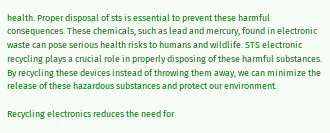health. Proper disposal of sts is essential to prevent these harmful consequences. These chemicals, such as lead and mercury, found in electronic waste can pose serious health risks to humans and wildlife. STS electronic recycling plays a crucial role in properly disposing of these harmful substances. By recycling these devices instead of throwing them away, we can minimize the release of these hazardous substances and protect our environment.

Recycling electronics reduces the need for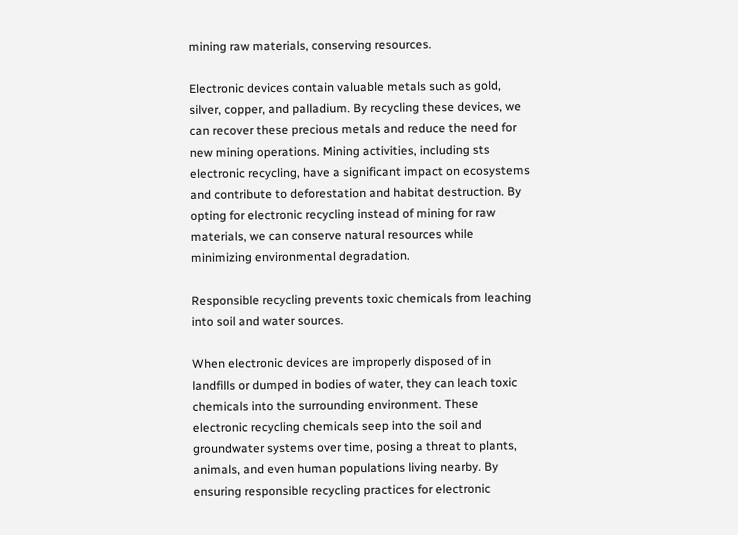mining raw materials, conserving resources.

Electronic devices contain valuable metals such as gold, silver, copper, and palladium. By recycling these devices, we can recover these precious metals and reduce the need for new mining operations. Mining activities, including sts electronic recycling, have a significant impact on ecosystems and contribute to deforestation and habitat destruction. By opting for electronic recycling instead of mining for raw materials, we can conserve natural resources while minimizing environmental degradation.

Responsible recycling prevents toxic chemicals from leaching into soil and water sources.

When electronic devices are improperly disposed of in landfills or dumped in bodies of water, they can leach toxic chemicals into the surrounding environment. These electronic recycling chemicals seep into the soil and groundwater systems over time, posing a threat to plants, animals, and even human populations living nearby. By ensuring responsible recycling practices for electronic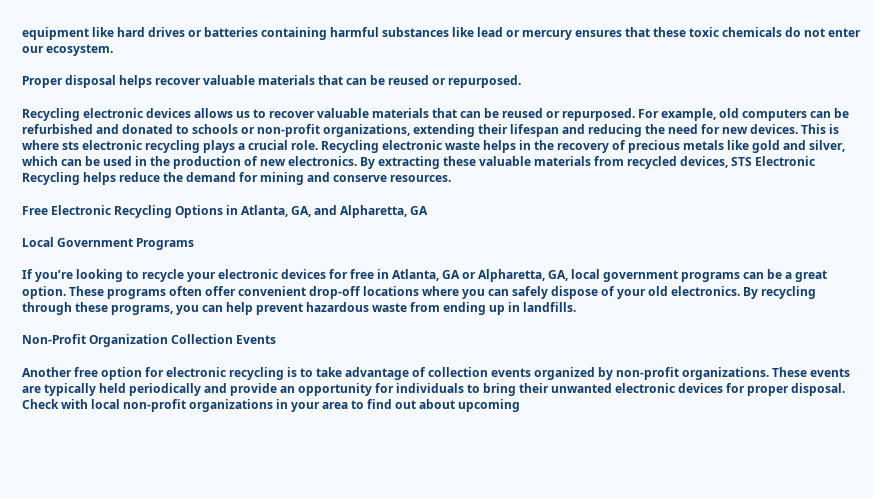equipment like hard drives or batteries containing harmful substances like lead or mercury ensures that these toxic chemicals do not enter our ecosystem.

Proper disposal helps recover valuable materials that can be reused or repurposed.

Recycling electronic devices allows us to recover valuable materials that can be reused or repurposed. For example, old computers can be refurbished and donated to schools or non-profit organizations, extending their lifespan and reducing the need for new devices. This is where sts electronic recycling plays a crucial role. Recycling electronic waste helps in the recovery of precious metals like gold and silver, which can be used in the production of new electronics. By extracting these valuable materials from recycled devices, STS Electronic Recycling helps reduce the demand for mining and conserve resources.

Free Electronic Recycling Options in Atlanta, GA, and Alpharetta, GA

Local Government Programs

If you’re looking to recycle your electronic devices for free in Atlanta, GA or Alpharetta, GA, local government programs can be a great option. These programs often offer convenient drop-off locations where you can safely dispose of your old electronics. By recycling through these programs, you can help prevent hazardous waste from ending up in landfills.

Non-Profit Organization Collection Events

Another free option for electronic recycling is to take advantage of collection events organized by non-profit organizations. These events are typically held periodically and provide an opportunity for individuals to bring their unwanted electronic devices for proper disposal. Check with local non-profit organizations in your area to find out about upcoming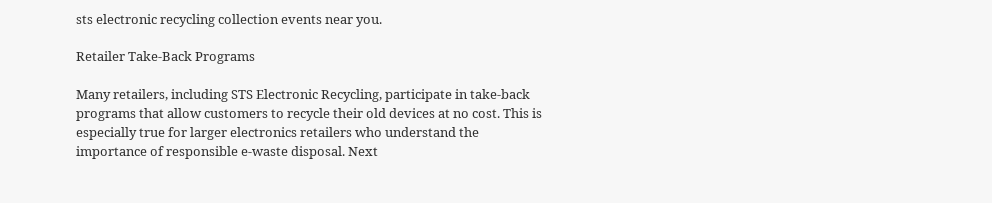sts electronic recycling collection events near you.

Retailer Take-Back Programs

Many retailers, including STS Electronic Recycling, participate in take-back programs that allow customers to recycle their old devices at no cost. This is especially true for larger electronics retailers who understand the importance of responsible e-waste disposal. Next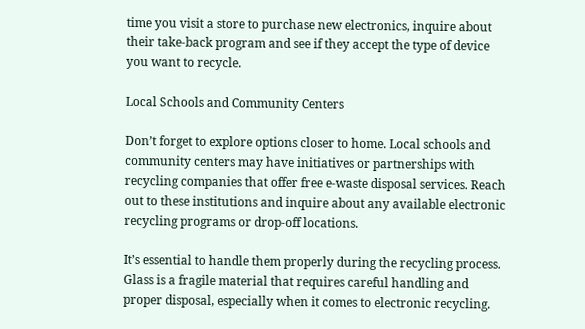time you visit a store to purchase new electronics, inquire about their take-back program and see if they accept the type of device you want to recycle.

Local Schools and Community Centers

Don’t forget to explore options closer to home. Local schools and community centers may have initiatives or partnerships with recycling companies that offer free e-waste disposal services. Reach out to these institutions and inquire about any available electronic recycling programs or drop-off locations.

It’s essential to handle them properly during the recycling process. Glass is a fragile material that requires careful handling and proper disposal, especially when it comes to electronic recycling.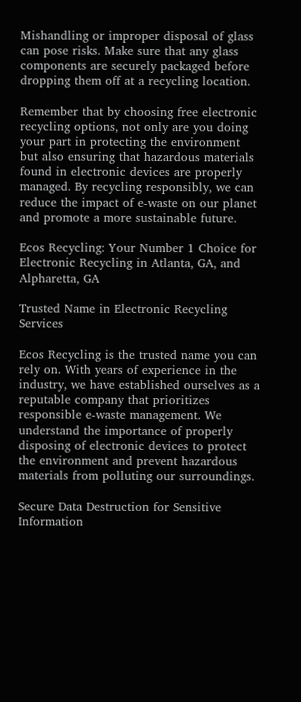Mishandling or improper disposal of glass can pose risks. Make sure that any glass components are securely packaged before dropping them off at a recycling location.

Remember that by choosing free electronic recycling options, not only are you doing your part in protecting the environment but also ensuring that hazardous materials found in electronic devices are properly managed. By recycling responsibly, we can reduce the impact of e-waste on our planet and promote a more sustainable future.

Ecos Recycling: Your Number 1 Choice for Electronic Recycling in Atlanta, GA, and Alpharetta, GA

Trusted Name in Electronic Recycling Services

Ecos Recycling is the trusted name you can rely on. With years of experience in the industry, we have established ourselves as a reputable company that prioritizes responsible e-waste management. We understand the importance of properly disposing of electronic devices to protect the environment and prevent hazardous materials from polluting our surroundings.

Secure Data Destruction for Sensitive Information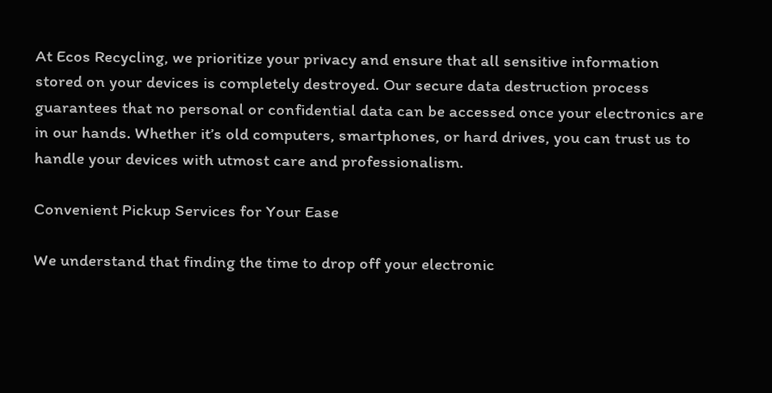At Ecos Recycling, we prioritize your privacy and ensure that all sensitive information stored on your devices is completely destroyed. Our secure data destruction process guarantees that no personal or confidential data can be accessed once your electronics are in our hands. Whether it’s old computers, smartphones, or hard drives, you can trust us to handle your devices with utmost care and professionalism.

Convenient Pickup Services for Your Ease

We understand that finding the time to drop off your electronic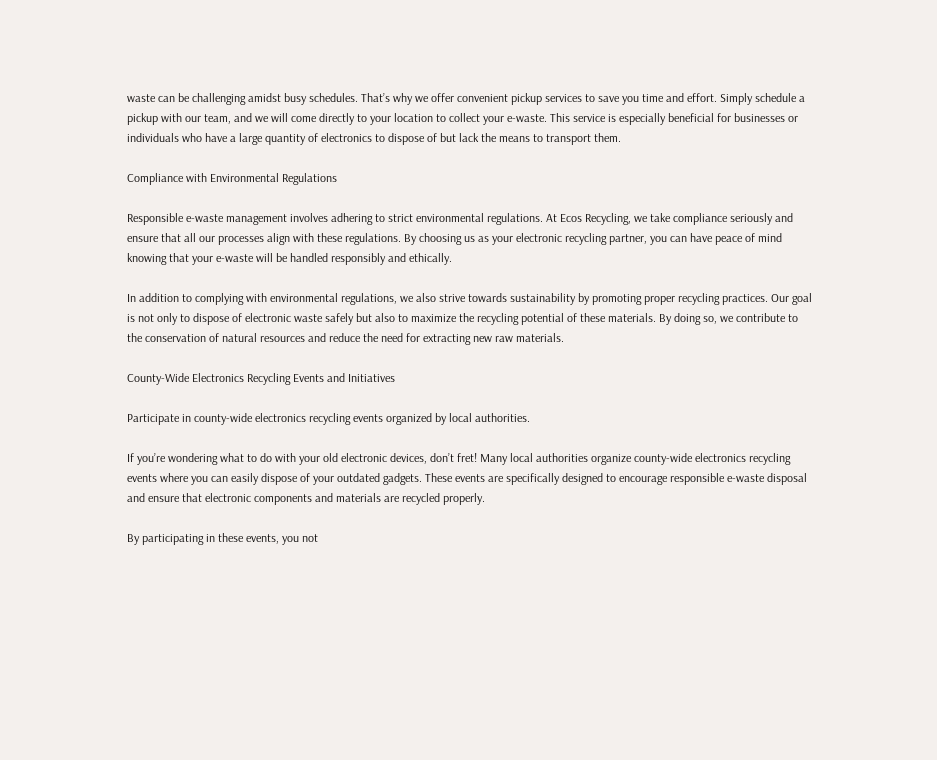waste can be challenging amidst busy schedules. That’s why we offer convenient pickup services to save you time and effort. Simply schedule a pickup with our team, and we will come directly to your location to collect your e-waste. This service is especially beneficial for businesses or individuals who have a large quantity of electronics to dispose of but lack the means to transport them.

Compliance with Environmental Regulations

Responsible e-waste management involves adhering to strict environmental regulations. At Ecos Recycling, we take compliance seriously and ensure that all our processes align with these regulations. By choosing us as your electronic recycling partner, you can have peace of mind knowing that your e-waste will be handled responsibly and ethically.

In addition to complying with environmental regulations, we also strive towards sustainability by promoting proper recycling practices. Our goal is not only to dispose of electronic waste safely but also to maximize the recycling potential of these materials. By doing so, we contribute to the conservation of natural resources and reduce the need for extracting new raw materials.

County-Wide Electronics Recycling Events and Initiatives

Participate in county-wide electronics recycling events organized by local authorities.

If you’re wondering what to do with your old electronic devices, don’t fret! Many local authorities organize county-wide electronics recycling events where you can easily dispose of your outdated gadgets. These events are specifically designed to encourage responsible e-waste disposal and ensure that electronic components and materials are recycled properly.

By participating in these events, you not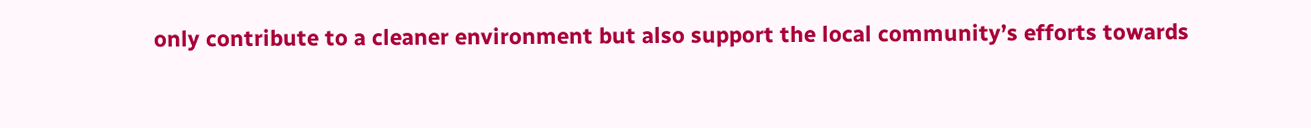only contribute to a cleaner environment but also support the local community’s efforts towards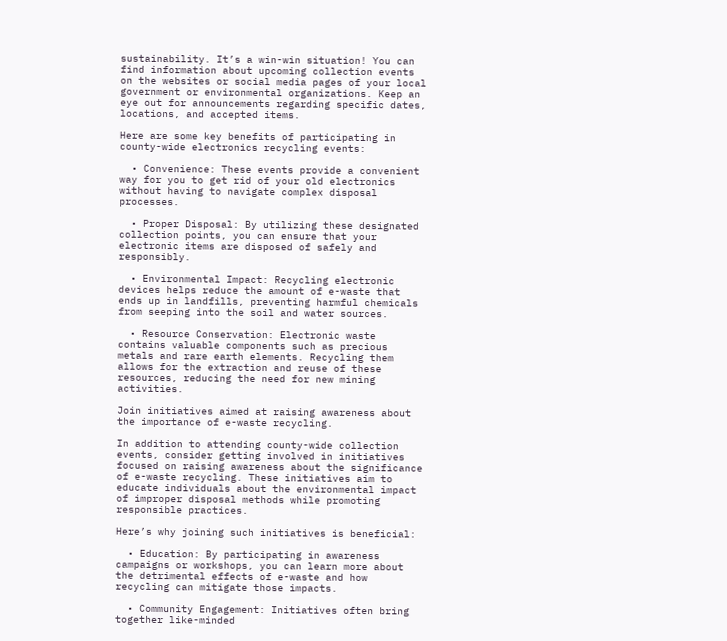sustainability. It’s a win-win situation! You can find information about upcoming collection events on the websites or social media pages of your local government or environmental organizations. Keep an eye out for announcements regarding specific dates, locations, and accepted items.

Here are some key benefits of participating in county-wide electronics recycling events:

  • Convenience: These events provide a convenient way for you to get rid of your old electronics without having to navigate complex disposal processes.

  • Proper Disposal: By utilizing these designated collection points, you can ensure that your electronic items are disposed of safely and responsibly.

  • Environmental Impact: Recycling electronic devices helps reduce the amount of e-waste that ends up in landfills, preventing harmful chemicals from seeping into the soil and water sources.

  • Resource Conservation: Electronic waste contains valuable components such as precious metals and rare earth elements. Recycling them allows for the extraction and reuse of these resources, reducing the need for new mining activities.

Join initiatives aimed at raising awareness about the importance of e-waste recycling.

In addition to attending county-wide collection events, consider getting involved in initiatives focused on raising awareness about the significance of e-waste recycling. These initiatives aim to educate individuals about the environmental impact of improper disposal methods while promoting responsible practices.

Here’s why joining such initiatives is beneficial:

  • Education: By participating in awareness campaigns or workshops, you can learn more about the detrimental effects of e-waste and how recycling can mitigate those impacts.

  • Community Engagement: Initiatives often bring together like-minded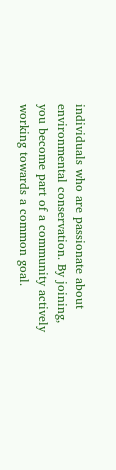individuals who are passionate about environmental conservation. By joining, you become part of a community actively working towards a common goal.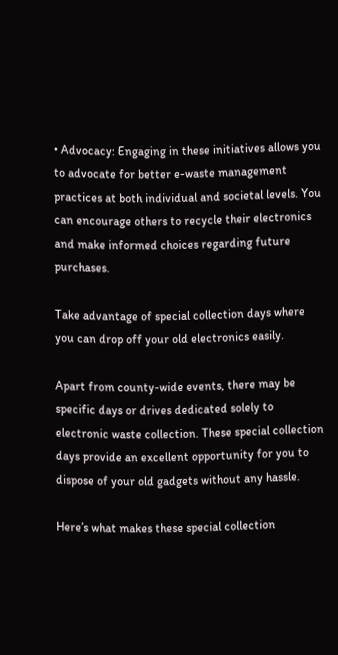• Advocacy: Engaging in these initiatives allows you to advocate for better e-waste management practices at both individual and societal levels. You can encourage others to recycle their electronics and make informed choices regarding future purchases.

Take advantage of special collection days where you can drop off your old electronics easily.

Apart from county-wide events, there may be specific days or drives dedicated solely to electronic waste collection. These special collection days provide an excellent opportunity for you to dispose of your old gadgets without any hassle.

Here’s what makes these special collection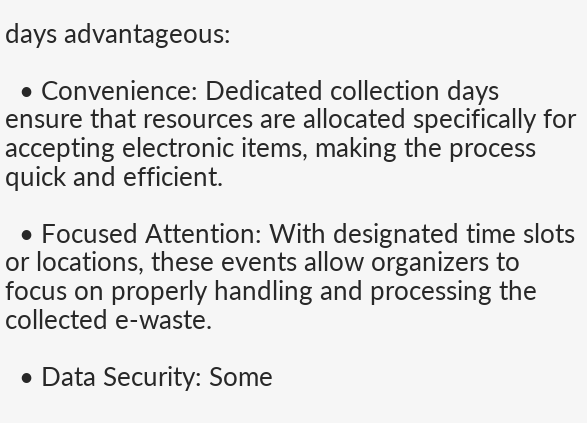days advantageous:

  • Convenience: Dedicated collection days ensure that resources are allocated specifically for accepting electronic items, making the process quick and efficient.

  • Focused Attention: With designated time slots or locations, these events allow organizers to focus on properly handling and processing the collected e-waste.

  • Data Security: Some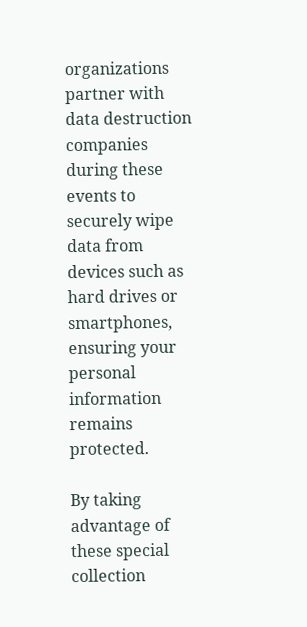organizations partner with data destruction companies during these events to securely wipe data from devices such as hard drives or smartphones, ensuring your personal information remains protected.

By taking advantage of these special collection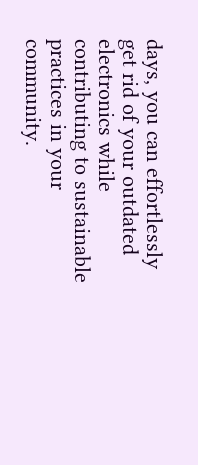days, you can effortlessly get rid of your outdated electronics while contributing to sustainable practices in your community.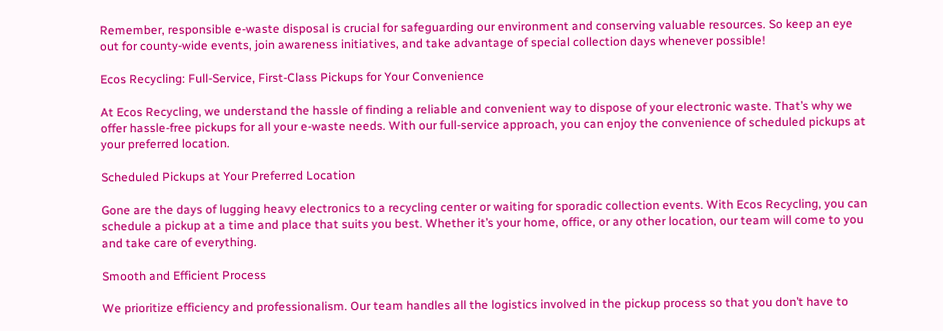Remember, responsible e-waste disposal is crucial for safeguarding our environment and conserving valuable resources. So keep an eye out for county-wide events, join awareness initiatives, and take advantage of special collection days whenever possible!

Ecos Recycling: Full-Service, First-Class Pickups for Your Convenience

At Ecos Recycling, we understand the hassle of finding a reliable and convenient way to dispose of your electronic waste. That’s why we offer hassle-free pickups for all your e-waste needs. With our full-service approach, you can enjoy the convenience of scheduled pickups at your preferred location.

Scheduled Pickups at Your Preferred Location

Gone are the days of lugging heavy electronics to a recycling center or waiting for sporadic collection events. With Ecos Recycling, you can schedule a pickup at a time and place that suits you best. Whether it’s your home, office, or any other location, our team will come to you and take care of everything.

Smooth and Efficient Process

We prioritize efficiency and professionalism. Our team handles all the logistics involved in the pickup process so that you don’t have to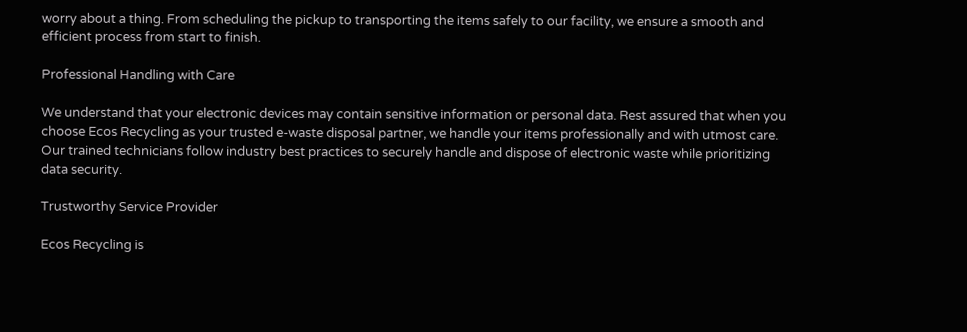worry about a thing. From scheduling the pickup to transporting the items safely to our facility, we ensure a smooth and efficient process from start to finish.

Professional Handling with Care

We understand that your electronic devices may contain sensitive information or personal data. Rest assured that when you choose Ecos Recycling as your trusted e-waste disposal partner, we handle your items professionally and with utmost care. Our trained technicians follow industry best practices to securely handle and dispose of electronic waste while prioritizing data security.

Trustworthy Service Provider

Ecos Recycling is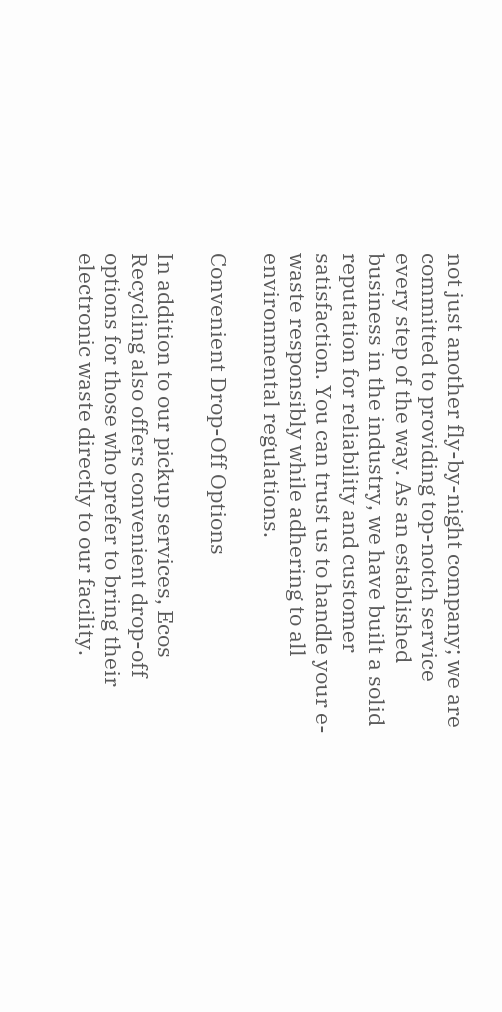not just another fly-by-night company; we are committed to providing top-notch service every step of the way. As an established business in the industry, we have built a solid reputation for reliability and customer satisfaction. You can trust us to handle your e-waste responsibly while adhering to all environmental regulations.

Convenient Drop-Off Options

In addition to our pickup services, Ecos Recycling also offers convenient drop-off options for those who prefer to bring their electronic waste directly to our facility.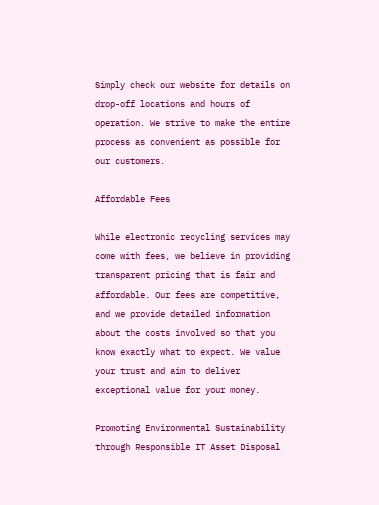Simply check our website for details on drop-off locations and hours of operation. We strive to make the entire process as convenient as possible for our customers.

Affordable Fees

While electronic recycling services may come with fees, we believe in providing transparent pricing that is fair and affordable. Our fees are competitive, and we provide detailed information about the costs involved so that you know exactly what to expect. We value your trust and aim to deliver exceptional value for your money.

Promoting Environmental Sustainability through Responsible IT Asset Disposal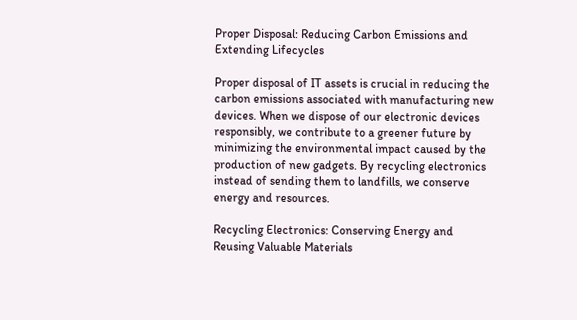Proper Disposal: Reducing Carbon Emissions and Extending Lifecycles

Proper disposal of IT assets is crucial in reducing the carbon emissions associated with manufacturing new devices. When we dispose of our electronic devices responsibly, we contribute to a greener future by minimizing the environmental impact caused by the production of new gadgets. By recycling electronics instead of sending them to landfills, we conserve energy and resources.

Recycling Electronics: Conserving Energy and Reusing Valuable Materials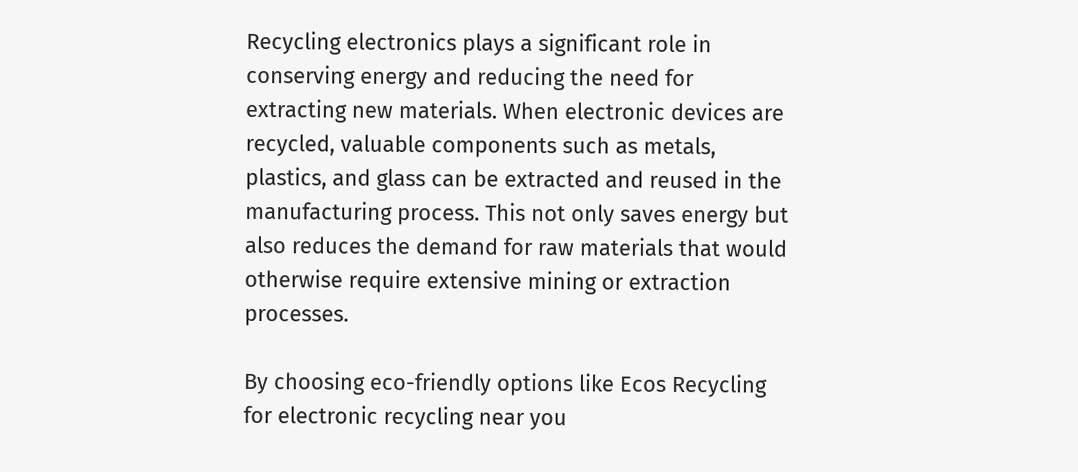Recycling electronics plays a significant role in conserving energy and reducing the need for extracting new materials. When electronic devices are recycled, valuable components such as metals, plastics, and glass can be extracted and reused in the manufacturing process. This not only saves energy but also reduces the demand for raw materials that would otherwise require extensive mining or extraction processes.

By choosing eco-friendly options like Ecos Recycling for electronic recycling near you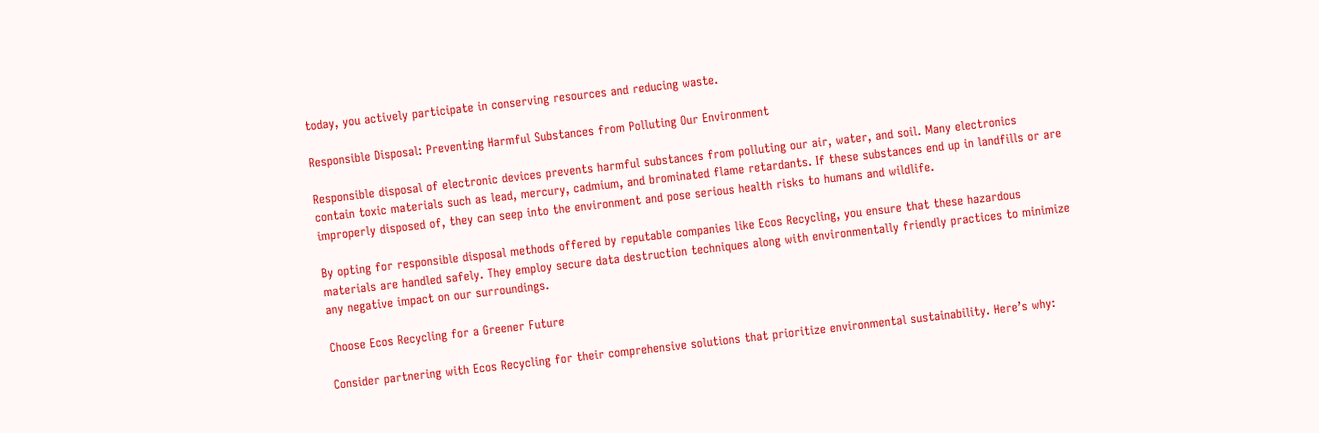today, you actively participate in conserving resources and reducing waste.

Responsible Disposal: Preventing Harmful Substances from Polluting Our Environment

Responsible disposal of electronic devices prevents harmful substances from polluting our air, water, and soil. Many electronics contain toxic materials such as lead, mercury, cadmium, and brominated flame retardants. If these substances end up in landfills or are improperly disposed of, they can seep into the environment and pose serious health risks to humans and wildlife.

By opting for responsible disposal methods offered by reputable companies like Ecos Recycling, you ensure that these hazardous materials are handled safely. They employ secure data destruction techniques along with environmentally friendly practices to minimize any negative impact on our surroundings.

Choose Ecos Recycling for a Greener Future

Consider partnering with Ecos Recycling for their comprehensive solutions that prioritize environmental sustainability. Here’s why: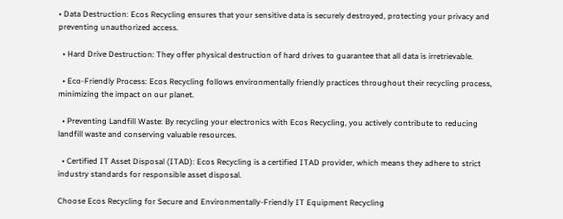• Data Destruction: Ecos Recycling ensures that your sensitive data is securely destroyed, protecting your privacy and preventing unauthorized access.

  • Hard Drive Destruction: They offer physical destruction of hard drives to guarantee that all data is irretrievable.

  • Eco-Friendly Process: Ecos Recycling follows environmentally friendly practices throughout their recycling process, minimizing the impact on our planet.

  • Preventing Landfill Waste: By recycling your electronics with Ecos Recycling, you actively contribute to reducing landfill waste and conserving valuable resources.

  • Certified IT Asset Disposal (ITAD): Ecos Recycling is a certified ITAD provider, which means they adhere to strict industry standards for responsible asset disposal.

Choose Ecos Recycling for Secure and Environmentally-Friendly IT Equipment Recycling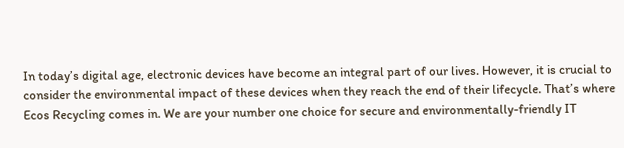In today’s digital age, electronic devices have become an integral part of our lives. However, it is crucial to consider the environmental impact of these devices when they reach the end of their lifecycle. That’s where Ecos Recycling comes in. We are your number one choice for secure and environmentally-friendly IT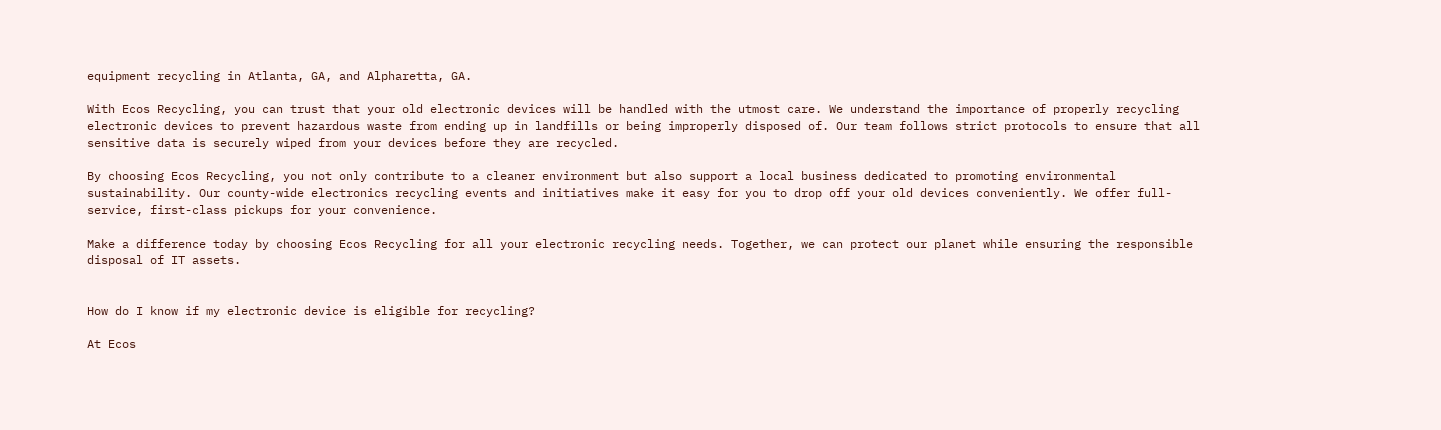equipment recycling in Atlanta, GA, and Alpharetta, GA.

With Ecos Recycling, you can trust that your old electronic devices will be handled with the utmost care. We understand the importance of properly recycling electronic devices to prevent hazardous waste from ending up in landfills or being improperly disposed of. Our team follows strict protocols to ensure that all sensitive data is securely wiped from your devices before they are recycled.

By choosing Ecos Recycling, you not only contribute to a cleaner environment but also support a local business dedicated to promoting environmental sustainability. Our county-wide electronics recycling events and initiatives make it easy for you to drop off your old devices conveniently. We offer full-service, first-class pickups for your convenience.

Make a difference today by choosing Ecos Recycling for all your electronic recycling needs. Together, we can protect our planet while ensuring the responsible disposal of IT assets.


How do I know if my electronic device is eligible for recycling?

At Ecos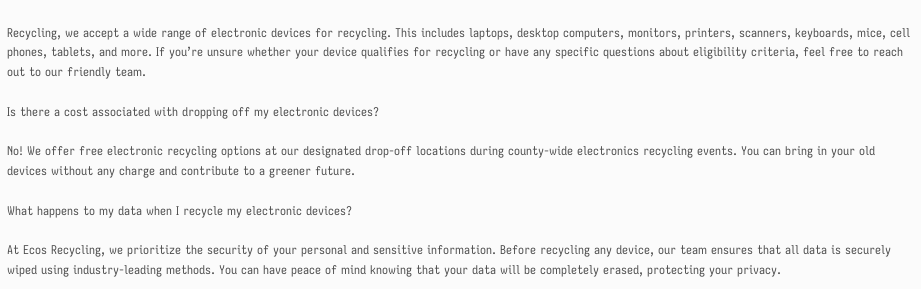Recycling, we accept a wide range of electronic devices for recycling. This includes laptops, desktop computers, monitors, printers, scanners, keyboards, mice, cell phones, tablets, and more. If you’re unsure whether your device qualifies for recycling or have any specific questions about eligibility criteria, feel free to reach out to our friendly team.

Is there a cost associated with dropping off my electronic devices?

No! We offer free electronic recycling options at our designated drop-off locations during county-wide electronics recycling events. You can bring in your old devices without any charge and contribute to a greener future.

What happens to my data when I recycle my electronic devices?

At Ecos Recycling, we prioritize the security of your personal and sensitive information. Before recycling any device, our team ensures that all data is securely wiped using industry-leading methods. You can have peace of mind knowing that your data will be completely erased, protecting your privacy.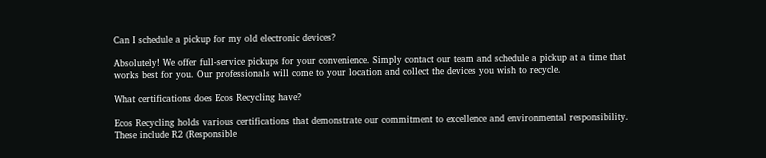Can I schedule a pickup for my old electronic devices?

Absolutely! We offer full-service pickups for your convenience. Simply contact our team and schedule a pickup at a time that works best for you. Our professionals will come to your location and collect the devices you wish to recycle.

What certifications does Ecos Recycling have?

Ecos Recycling holds various certifications that demonstrate our commitment to excellence and environmental responsibility. These include R2 (Responsible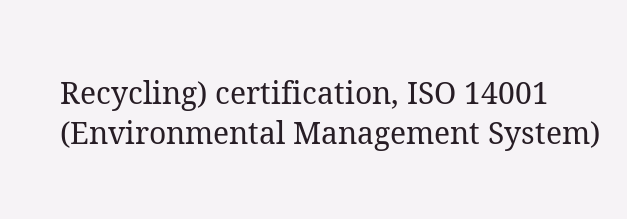Recycling) certification, ISO 14001 (Environmental Management System)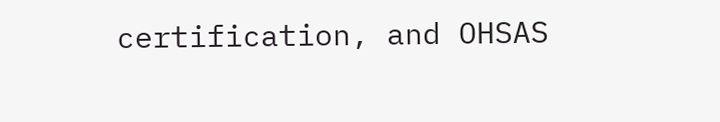certification, and OHSAS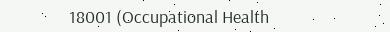18001 (Occupational Health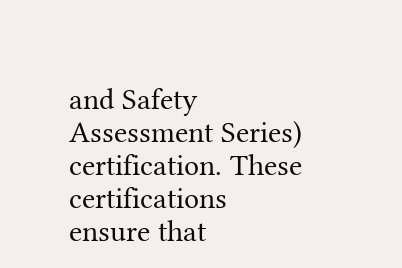and Safety Assessment Series) certification. These certifications ensure that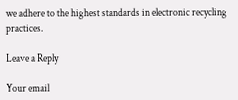we adhere to the highest standards in electronic recycling practices.

Leave a Reply

Your email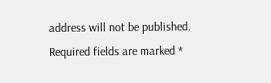address will not be published. Required fields are marked *